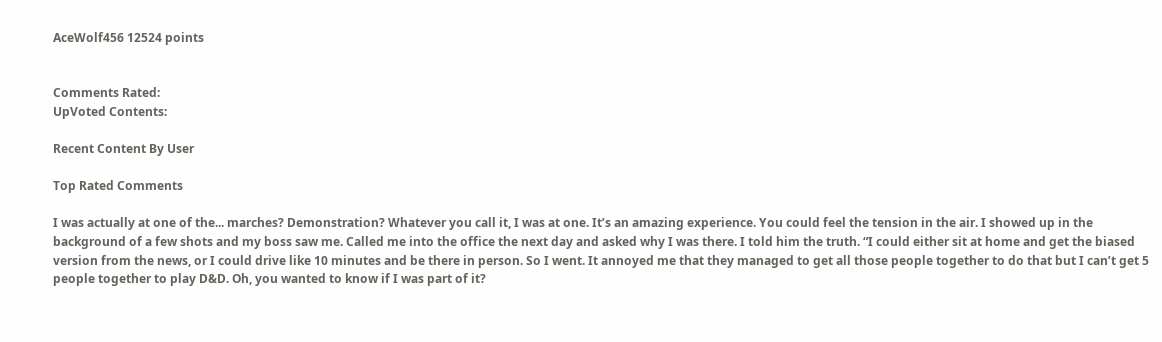AceWolf456 12524 points


Comments Rated:
UpVoted Contents:

Recent Content By User

Top Rated Comments

I was actually at one of the... marches? Demonstration? Whatever you call it, I was at one. It’s an amazing experience. You could feel the tension in the air. I showed up in the background of a few shots and my boss saw me. Called me into the office the next day and asked why I was there. I told him the truth. “I could either sit at home and get the biased version from the news, or I could drive like 10 minutes and be there in person. So I went. It annoyed me that they managed to get all those people together to do that but I can’t get 5 people together to play D&D. Oh, you wanted to know if I was part of it?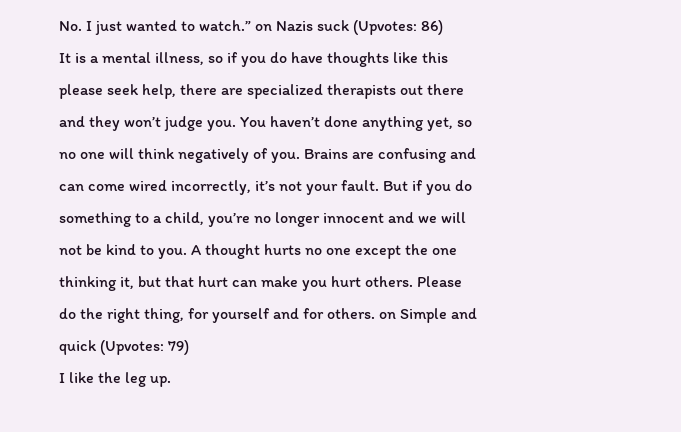No. I just wanted to watch.” on Nazis suck (Upvotes: 86)
It is a mental illness, so if you do have thoughts like this please seek help, there are specialized therapists out there and they won’t judge you. You haven’t done anything yet, so no one will think negatively of you. Brains are confusing and can come wired incorrectly, it’s not your fault. But if you do something to a child, you’re no longer innocent and we will not be kind to you. A thought hurts no one except the one thinking it, but that hurt can make you hurt others. Please do the right thing, for yourself and for others. on Simple and quick (Upvotes: 79)
I like the leg up.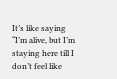It’s like saying “I’m alive, but I’m staying here till I don’t feel like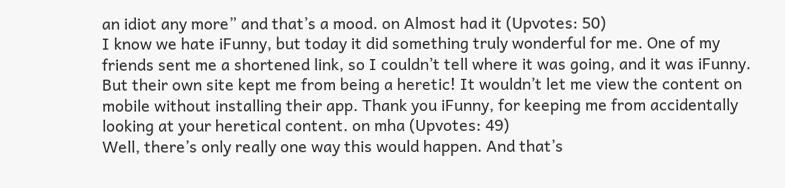an idiot any more” and that’s a mood. on Almost had it (Upvotes: 50)
I know we hate iFunny, but today it did something truly wonderful for me. One of my friends sent me a shortened link, so I couldn’t tell where it was going, and it was iFunny. But their own site kept me from being a heretic! It wouldn’t let me view the content on mobile without installing their app. Thank you iFunny, for keeping me from accidentally looking at your heretical content. on mha (Upvotes: 49)
Well, there’s only really one way this would happen. And that’s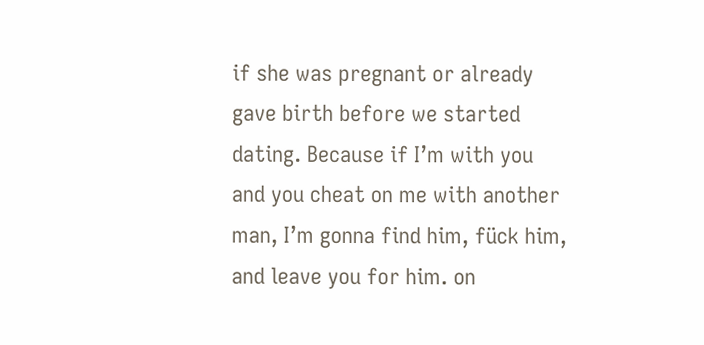if she was pregnant or already gave birth before we started dating. Because if I’m with you and you cheat on me with another man, I’m gonna find him, fück him, and leave you for him. on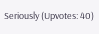Seriously (Upvotes: 40)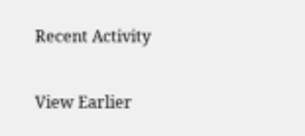Recent Activity

View Earlier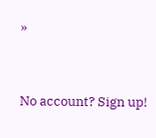»


No account? Sign up!